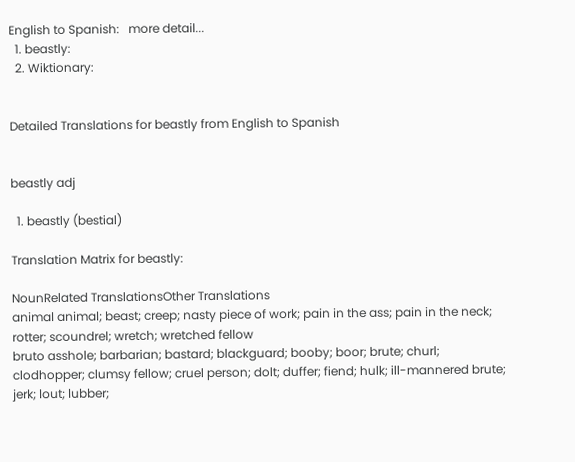English to Spanish:   more detail...
  1. beastly:
  2. Wiktionary:


Detailed Translations for beastly from English to Spanish


beastly adj

  1. beastly (bestial)

Translation Matrix for beastly:

NounRelated TranslationsOther Translations
animal animal; beast; creep; nasty piece of work; pain in the ass; pain in the neck; rotter; scoundrel; wretch; wretched fellow
bruto asshole; barbarian; bastard; blackguard; booby; boor; brute; churl; clodhopper; clumsy fellow; cruel person; dolt; duffer; fiend; hulk; ill-mannered brute; jerk; lout; lubber;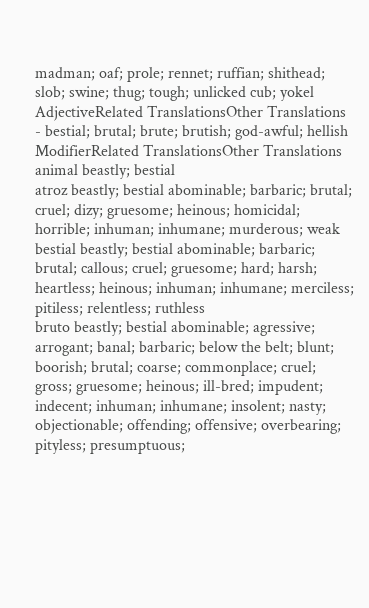madman; oaf; prole; rennet; ruffian; shithead; slob; swine; thug; tough; unlicked cub; yokel
AdjectiveRelated TranslationsOther Translations
- bestial; brutal; brute; brutish; god-awful; hellish
ModifierRelated TranslationsOther Translations
animal beastly; bestial
atroz beastly; bestial abominable; barbaric; brutal; cruel; dizy; gruesome; heinous; homicidal; horrible; inhuman; inhumane; murderous; weak
bestial beastly; bestial abominable; barbaric; brutal; callous; cruel; gruesome; hard; harsh; heartless; heinous; inhuman; inhumane; merciless; pitiless; relentless; ruthless
bruto beastly; bestial abominable; agressive; arrogant; banal; barbaric; below the belt; blunt; boorish; brutal; coarse; commonplace; cruel; gross; gruesome; heinous; ill-bred; impudent; indecent; inhuman; inhumane; insolent; nasty; objectionable; offending; offensive; overbearing; pityless; presumptuous;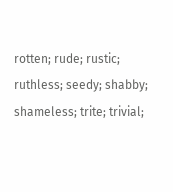rotten; rude; rustic; ruthless; seedy; shabby; shameless; trite; trivial;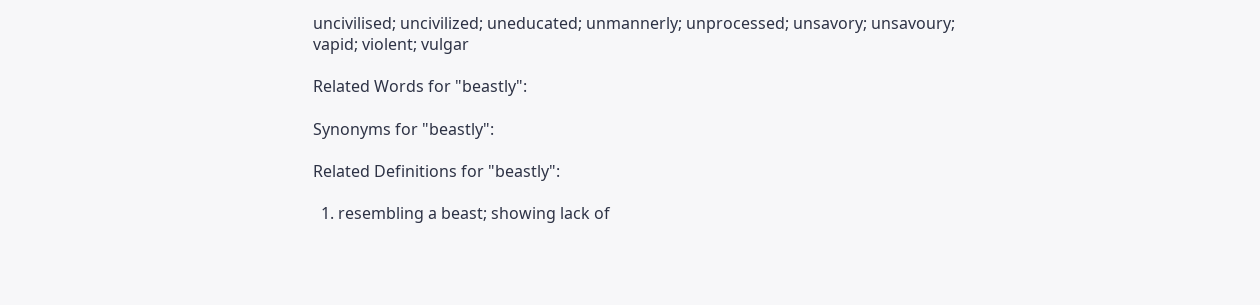uncivilised; uncivilized; uneducated; unmannerly; unprocessed; unsavory; unsavoury; vapid; violent; vulgar

Related Words for "beastly":

Synonyms for "beastly":

Related Definitions for "beastly":

  1. resembling a beast; showing lack of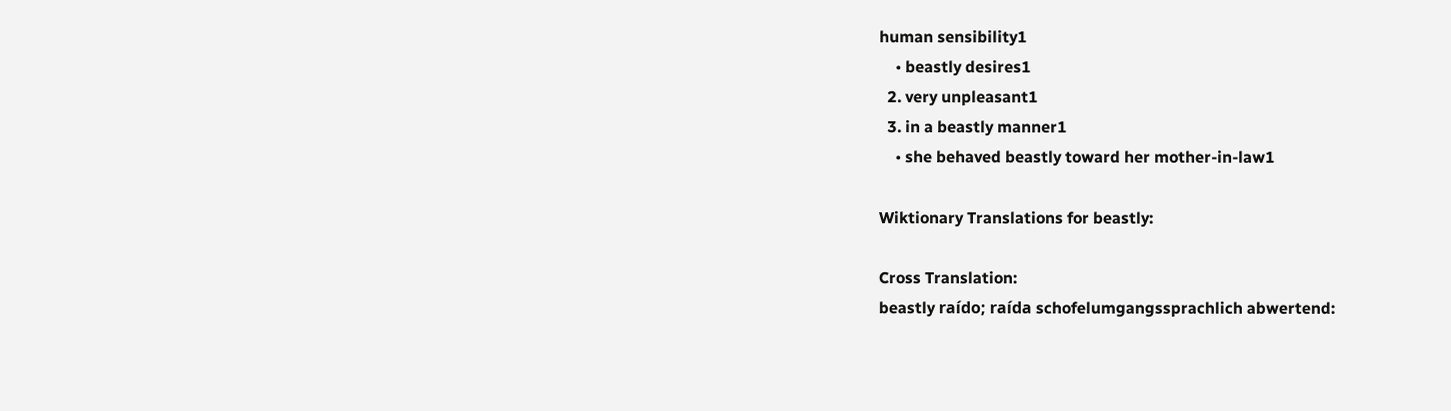human sensibility1
    • beastly desires1
  2. very unpleasant1
  3. in a beastly manner1
    • she behaved beastly toward her mother-in-law1

Wiktionary Translations for beastly:

Cross Translation:
beastly raído; raída schofelumgangssprachlich abwertend: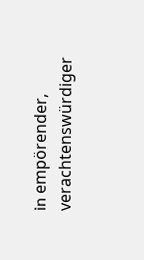in empörender, verachtenswürdiger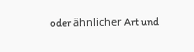oder ähnlicher Art und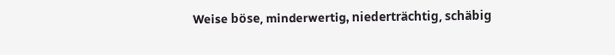Weise böse, minderwertig, niederträchtig, schäbig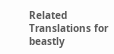Related Translations for beastly